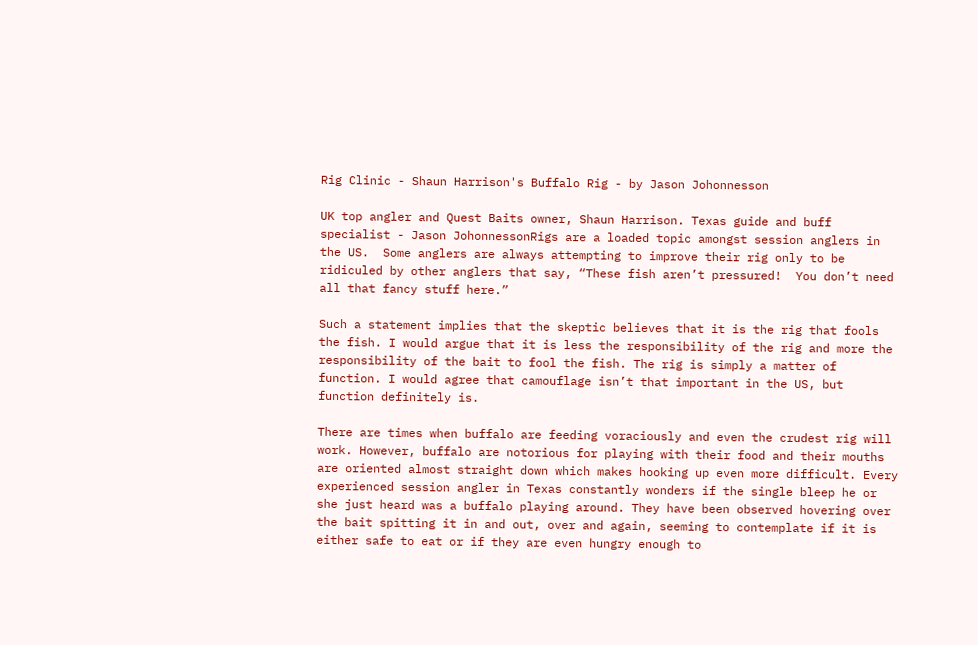Rig Clinic - Shaun Harrison's Buffalo Rig - by Jason Johonnesson

UK top angler and Quest Baits owner, Shaun Harrison. Texas guide and buff specialist - Jason JohonnessonRigs are a loaded topic amongst session anglers in the US.  Some anglers are always attempting to improve their rig only to be ridiculed by other anglers that say, “These fish aren’t pressured!  You don’t need all that fancy stuff here.”

Such a statement implies that the skeptic believes that it is the rig that fools the fish. I would argue that it is less the responsibility of the rig and more the responsibility of the bait to fool the fish. The rig is simply a matter of function. I would agree that camouflage isn’t that important in the US, but function definitely is.

There are times when buffalo are feeding voraciously and even the crudest rig will work. However, buffalo are notorious for playing with their food and their mouths are oriented almost straight down which makes hooking up even more difficult. Every experienced session angler in Texas constantly wonders if the single bleep he or she just heard was a buffalo playing around. They have been observed hovering over the bait spitting it in and out, over and again, seeming to contemplate if it is either safe to eat or if they are even hungry enough to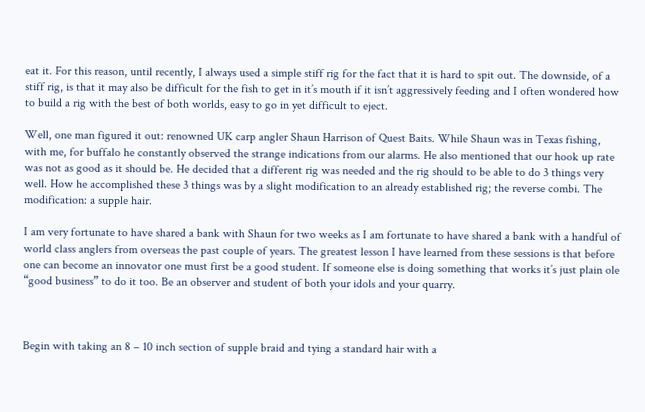eat it. For this reason, until recently, I always used a simple stiff rig for the fact that it is hard to spit out. The downside, of a stiff rig, is that it may also be difficult for the fish to get in it’s mouth if it isn’t aggressively feeding and I often wondered how to build a rig with the best of both worlds, easy to go in yet difficult to eject.

Well, one man figured it out: renowned UK carp angler Shaun Harrison of Quest Baits. While Shaun was in Texas fishing, with me, for buffalo he constantly observed the strange indications from our alarms. He also mentioned that our hook up rate was not as good as it should be. He decided that a different rig was needed and the rig should to be able to do 3 things very well. How he accomplished these 3 things was by a slight modification to an already established rig; the reverse combi. The modification: a supple hair.

I am very fortunate to have shared a bank with Shaun for two weeks as I am fortunate to have shared a bank with a handful of world class anglers from overseas the past couple of years. The greatest lesson I have learned from these sessions is that before one can become an innovator one must first be a good student. If someone else is doing something that works it’s just plain ole “good business” to do it too. Be an observer and student of both your idols and your quarry.



Begin with taking an 8 – 10 inch section of supple braid and tying a standard hair with a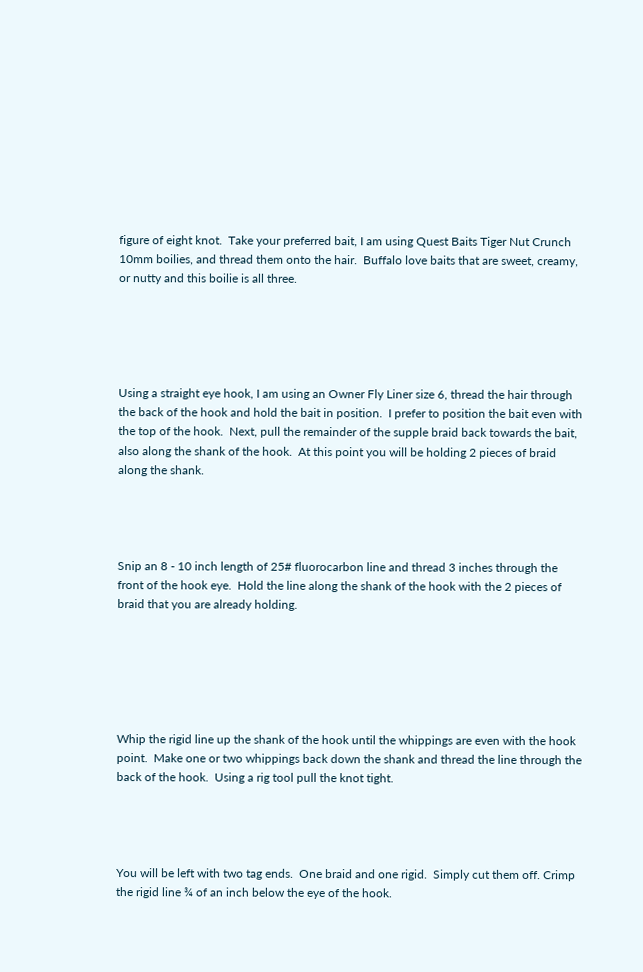figure of eight knot.  Take your preferred bait, I am using Quest Baits Tiger Nut Crunch 10mm boilies, and thread them onto the hair.  Buffalo love baits that are sweet, creamy, or nutty and this boilie is all three.





Using a straight eye hook, I am using an Owner Fly Liner size 6, thread the hair through the back of the hook and hold the bait in position.  I prefer to position the bait even with the top of the hook.  Next, pull the remainder of the supple braid back towards the bait, also along the shank of the hook.  At this point you will be holding 2 pieces of braid along the shank.




Snip an 8 - 10 inch length of 25# fluorocarbon line and thread 3 inches through the front of the hook eye.  Hold the line along the shank of the hook with the 2 pieces of braid that you are already holding.






Whip the rigid line up the shank of the hook until the whippings are even with the hook point.  Make one or two whippings back down the shank and thread the line through the back of the hook.  Using a rig tool pull the knot tight.




You will be left with two tag ends.  One braid and one rigid.  Simply cut them off. Crimp the rigid line ¾ of an inch below the eye of the hook.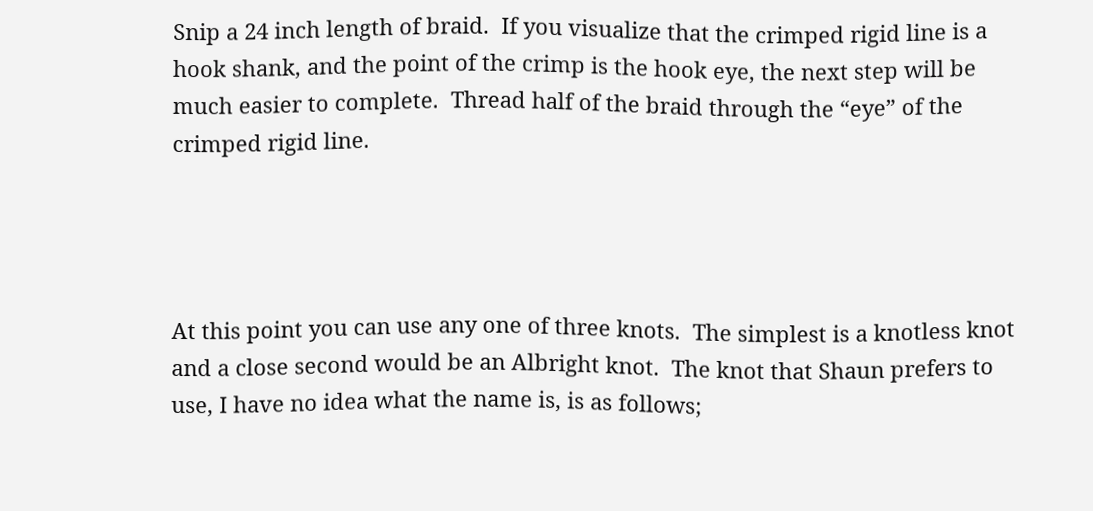Snip a 24 inch length of braid.  If you visualize that the crimped rigid line is a hook shank, and the point of the crimp is the hook eye, the next step will be much easier to complete.  Thread half of the braid through the “eye” of the crimped rigid line.




At this point you can use any one of three knots.  The simplest is a knotless knot and a close second would be an Albright knot.  The knot that Shaun prefers to use, I have no idea what the name is, is as follows;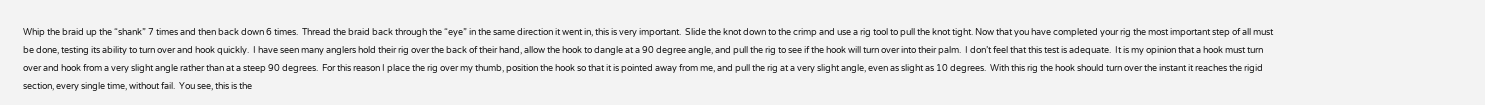Whip the braid up the “shank” 7 times and then back down 6 times.  Thread the braid back through the “eye” in the same direction it went in, this is very important.  Slide the knot down to the crimp and use a rig tool to pull the knot tight. Now that you have completed your rig the most important step of all must be done, testing its ability to turn over and hook quickly.  I have seen many anglers hold their rig over the back of their hand, allow the hook to dangle at a 90 degree angle, and pull the rig to see if the hook will turn over into their palm.  I don’t feel that this test is adequate.  It is my opinion that a hook must turn over and hook from a very slight angle rather than at a steep 90 degrees.  For this reason I place the rig over my thumb, position the hook so that it is pointed away from me, and pull the rig at a very slight angle, even as slight as 10 degrees.  With this rig the hook should turn over the instant it reaches the rigid section, every single time, without fail.  You see, this is the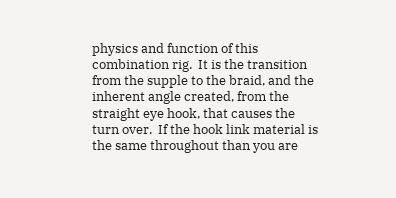physics and function of this combination rig.  It is the transition from the supple to the braid, and the inherent angle created, from the straight eye hook, that causes the turn over.  If the hook link material is the same throughout than you are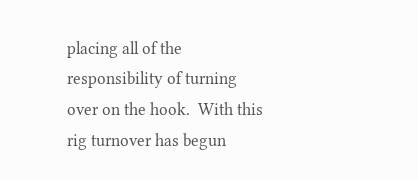placing all of the responsibility of turning over on the hook.  With this rig turnover has begun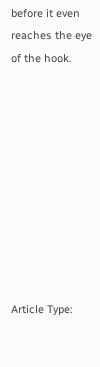before it even reaches the eye of the hook.










Article Type: